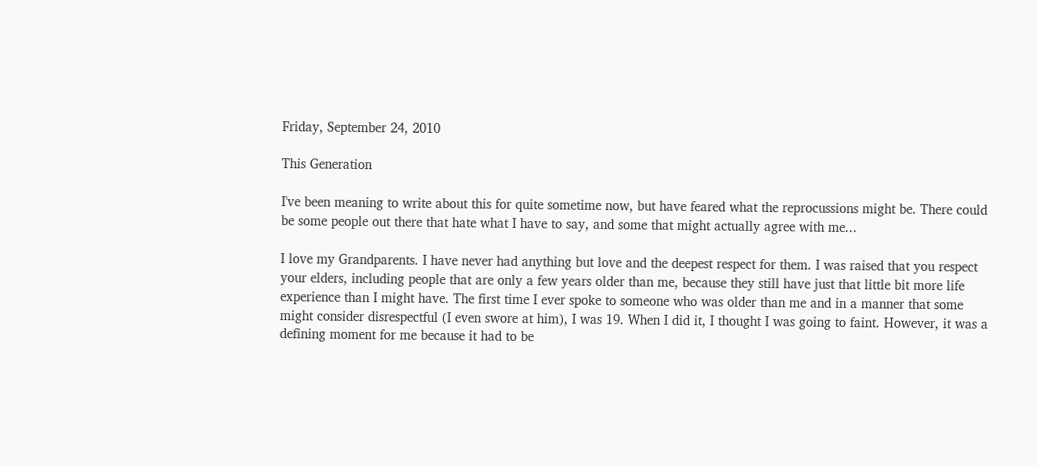Friday, September 24, 2010

This Generation

I've been meaning to write about this for quite sometime now, but have feared what the reprocussions might be. There could be some people out there that hate what I have to say, and some that might actually agree with me...

I love my Grandparents. I have never had anything but love and the deepest respect for them. I was raised that you respect your elders, including people that are only a few years older than me, because they still have just that little bit more life experience than I might have. The first time I ever spoke to someone who was older than me and in a manner that some might consider disrespectful (I even swore at him), I was 19. When I did it, I thought I was going to faint. However, it was a defining moment for me because it had to be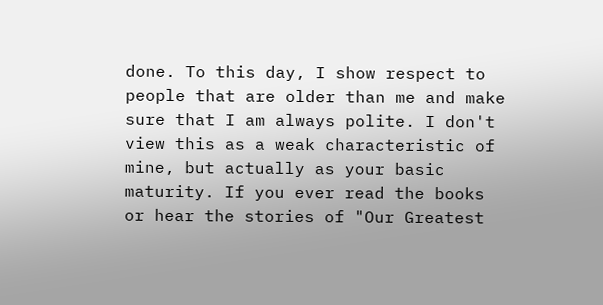done. To this day, I show respect to people that are older than me and make sure that I am always polite. I don't view this as a weak characteristic of mine, but actually as your basic maturity. If you ever read the books or hear the stories of "Our Greatest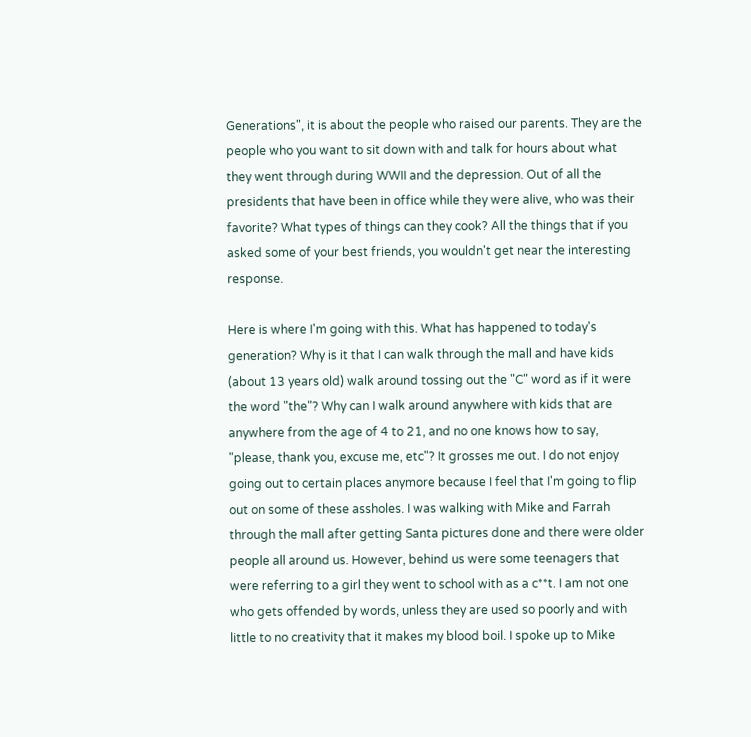Generations", it is about the people who raised our parents. They are the people who you want to sit down with and talk for hours about what they went through during WWII and the depression. Out of all the presidents that have been in office while they were alive, who was their favorite? What types of things can they cook? All the things that if you asked some of your best friends, you wouldn't get near the interesting response.

Here is where I'm going with this. What has happened to today's generation? Why is it that I can walk through the mall and have kids (about 13 years old) walk around tossing out the "C" word as if it were the word "the"? Why can I walk around anywhere with kids that are anywhere from the age of 4 to 21, and no one knows how to say, "please, thank you, excuse me, etc"? It grosses me out. I do not enjoy going out to certain places anymore because I feel that I'm going to flip out on some of these assholes. I was walking with Mike and Farrah through the mall after getting Santa pictures done and there were older people all around us. However, behind us were some teenagers that were referring to a girl they went to school with as a c**t. I am not one who gets offended by words, unless they are used so poorly and with little to no creativity that it makes my blood boil. I spoke up to Mike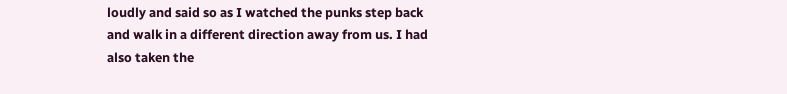loudly and said so as I watched the punks step back and walk in a different direction away from us. I had also taken the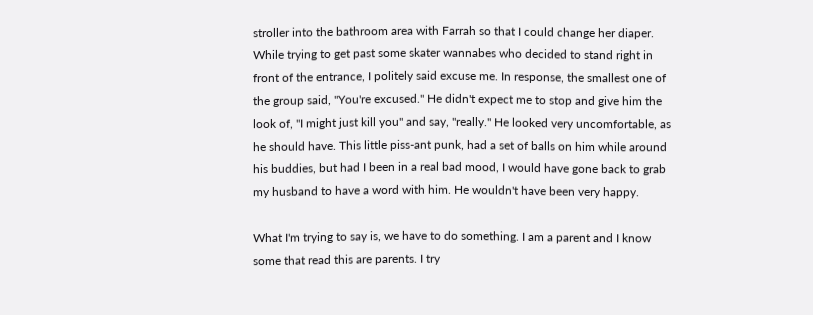stroller into the bathroom area with Farrah so that I could change her diaper. While trying to get past some skater wannabes who decided to stand right in front of the entrance, I politely said excuse me. In response, the smallest one of the group said, "You're excused." He didn't expect me to stop and give him the look of, "I might just kill you" and say, "really." He looked very uncomfortable, as he should have. This little piss-ant punk, had a set of balls on him while around his buddies, but had I been in a real bad mood, I would have gone back to grab my husband to have a word with him. He wouldn't have been very happy.

What I'm trying to say is, we have to do something. I am a parent and I know some that read this are parents. I try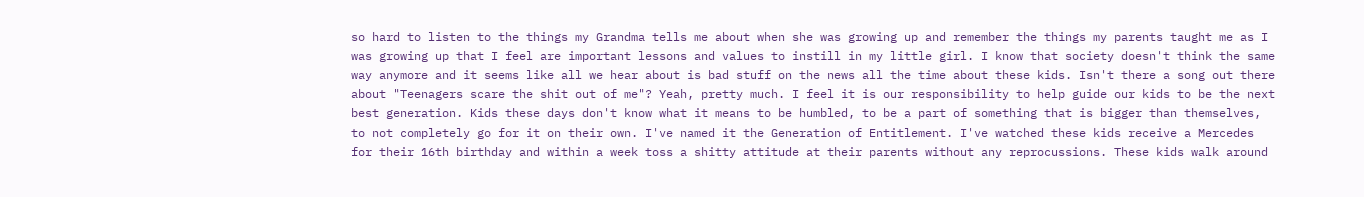so hard to listen to the things my Grandma tells me about when she was growing up and remember the things my parents taught me as I was growing up that I feel are important lessons and values to instill in my little girl. I know that society doesn't think the same way anymore and it seems like all we hear about is bad stuff on the news all the time about these kids. Isn't there a song out there about "Teenagers scare the shit out of me"? Yeah, pretty much. I feel it is our responsibility to help guide our kids to be the next best generation. Kids these days don't know what it means to be humbled, to be a part of something that is bigger than themselves, to not completely go for it on their own. I've named it the Generation of Entitlement. I've watched these kids receive a Mercedes for their 16th birthday and within a week toss a shitty attitude at their parents without any reprocussions. These kids walk around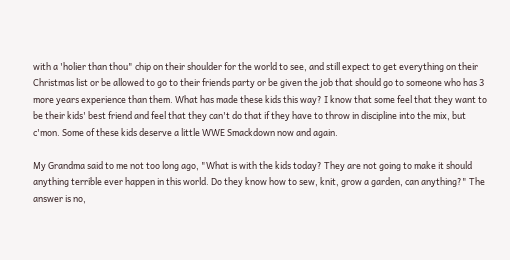with a 'holier than thou" chip on their shoulder for the world to see, and still expect to get everything on their Christmas list or be allowed to go to their friends party or be given the job that should go to someone who has 3 more years experience than them. What has made these kids this way? I know that some feel that they want to be their kids' best friend and feel that they can't do that if they have to throw in discipline into the mix, but c'mon. Some of these kids deserve a little WWE Smackdown now and again.

My Grandma said to me not too long ago, "What is with the kids today? They are not going to make it should anything terrible ever happen in this world. Do they know how to sew, knit, grow a garden, can anything?" The answer is no,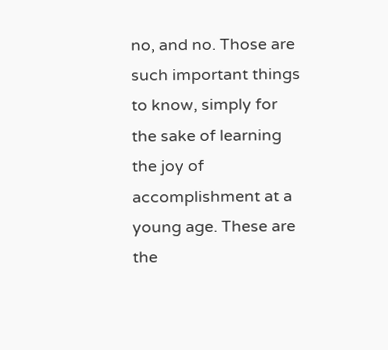no, and no. Those are such important things to know, simply for the sake of learning the joy of accomplishment at a young age. These are the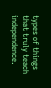types of things that truly teach independence.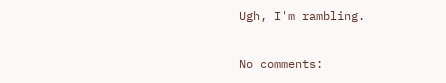Ugh, I'm rambling.

No comments: